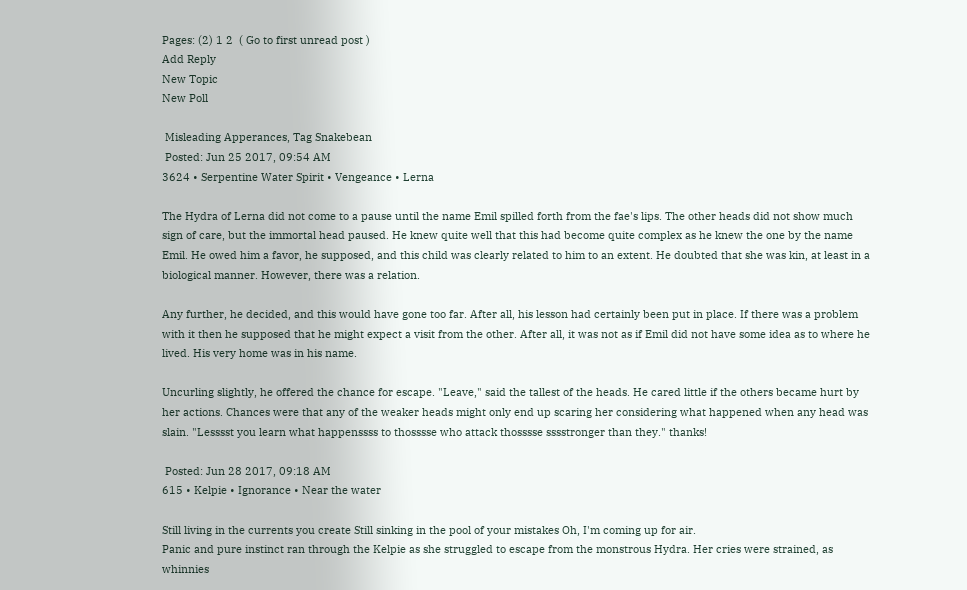Pages: (2) 1 2  ( Go to first unread post )
Add Reply
New Topic
New Poll

 Misleading Apperances, Tag Snakebean
 Posted: Jun 25 2017, 09:54 AM
3624 • Serpentine Water Spirit • Vengeance • Lerna

The Hydra of Lerna did not come to a pause until the name Emil spilled forth from the fae's lips. The other heads did not show much sign of care, but the immortal head paused. He knew quite well that this had become quite complex as he knew the one by the name Emil. He owed him a favor, he supposed, and this child was clearly related to him to an extent. He doubted that she was kin, at least in a biological manner. However, there was a relation.

Any further, he decided, and this would have gone too far. After all, his lesson had certainly been put in place. If there was a problem with it then he supposed that he might expect a visit from the other. After all, it was not as if Emil did not have some idea as to where he lived. His very home was in his name.

Uncurling slightly, he offered the chance for escape. "Leave," said the tallest of the heads. He cared little if the others became hurt by her actions. Chances were that any of the weaker heads might only end up scaring her considering what happened when any head was slain. "Lesssst you learn what happenssss to thosssse who attack thosssse sssstronger than they." thanks!

 Posted: Jun 28 2017, 09:18 AM
615 • Kelpie • Ignorance • Near the water

Still living in the currents you create Still sinking in the pool of your mistakes Oh, I'm coming up for air.
Panic and pure instinct ran through the Kelpie as she struggled to escape from the monstrous Hydra. Her cries were strained, as whinnies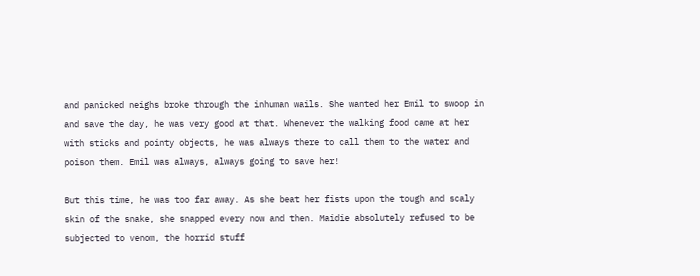and panicked neighs broke through the inhuman wails. She wanted her Emil to swoop in and save the day, he was very good at that. Whenever the walking food came at her with sticks and pointy objects, he was always there to call them to the water and poison them. Emil was always, always going to save her!

But this time, he was too far away. As she beat her fists upon the tough and scaly skin of the snake, she snapped every now and then. Maidie absolutely refused to be subjected to venom, the horrid stuff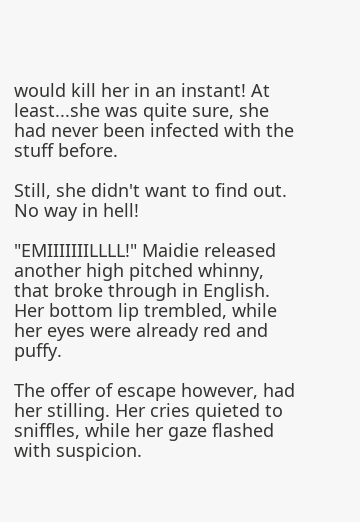would kill her in an instant! At least...she was quite sure, she had never been infected with the stuff before.

Still, she didn't want to find out. No way in hell!

"EMIIIIIIILLLL!" Maidie released another high pitched whinny, that broke through in English. Her bottom lip trembled, while her eyes were already red and puffy.

The offer of escape however, had her stilling. Her cries quieted to sniffles, while her gaze flashed with suspicion.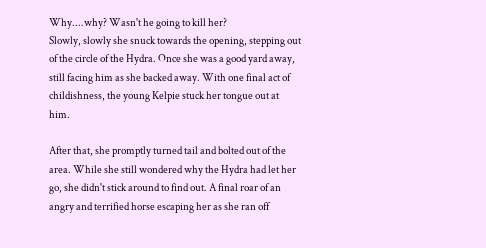Why....why? Wasn't he going to kill her?
Slowly, slowly she snuck towards the opening, stepping out of the circle of the Hydra. Once she was a good yard away, still facing him as she backed away. With one final act of childishness, the young Kelpie stuck her tongue out at him.

After that, she promptly turned tail and bolted out of the area. While she still wondered why the Hydra had let her go, she didn't stick around to find out. A final roar of an angry and terrified horse escaping her as she ran off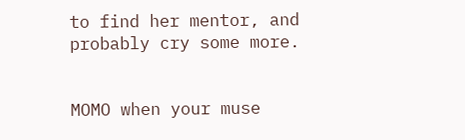to find her mentor, and probably cry some more.


MOMO when your muse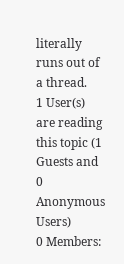literally runs out of a thread.
1 User(s) are reading this topic (1 Guests and 0 Anonymous Users)
0 Members: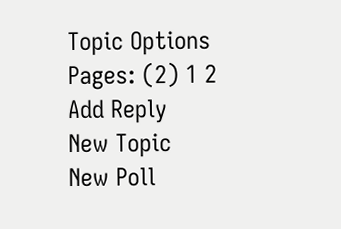Topic Options
Pages: (2) 1 2
Add Reply
New Topic
New Poll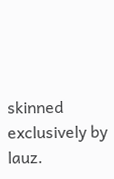skinned exclusively by lauz.